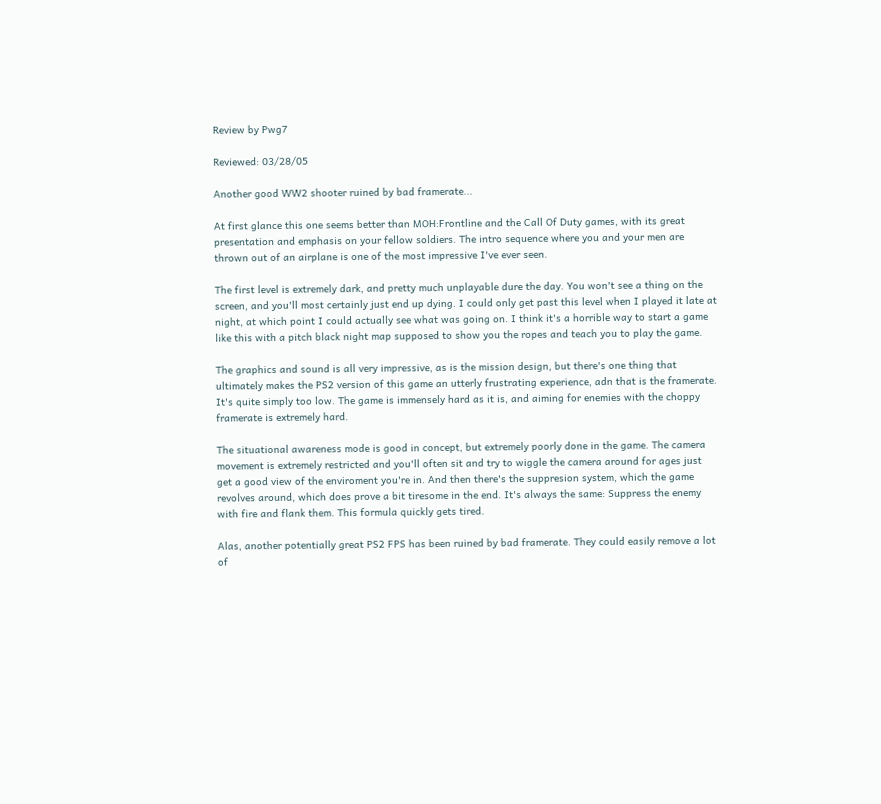Review by Pwg7

Reviewed: 03/28/05

Another good WW2 shooter ruined by bad framerate...

At first glance this one seems better than MOH:Frontline and the Call Of Duty games, with its great presentation and emphasis on your fellow soldiers. The intro sequence where you and your men are thrown out of an airplane is one of the most impressive I've ever seen.

The first level is extremely dark, and pretty much unplayable dure the day. You won't see a thing on the screen, and you'll most certainly just end up dying. I could only get past this level when I played it late at night, at which point I could actually see what was going on. I think it's a horrible way to start a game like this with a pitch black night map supposed to show you the ropes and teach you to play the game.

The graphics and sound is all very impressive, as is the mission design, but there's one thing that ultimately makes the PS2 version of this game an utterly frustrating experience, adn that is the framerate. It's quite simply too low. The game is immensely hard as it is, and aiming for enemies with the choppy framerate is extremely hard.

The situational awareness mode is good in concept, but extremely poorly done in the game. The camera movement is extremely restricted and you'll often sit and try to wiggle the camera around for ages just get a good view of the enviroment you're in. And then there's the suppresion system, which the game revolves around, which does prove a bit tiresome in the end. It's always the same: Suppress the enemy with fire and flank them. This formula quickly gets tired.

Alas, another potentially great PS2 FPS has been ruined by bad framerate. They could easily remove a lot of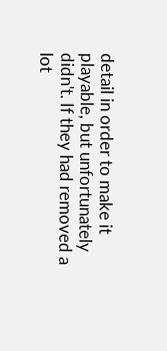detail in order to make it playable, but unfortunately didn't. If they had removed a lot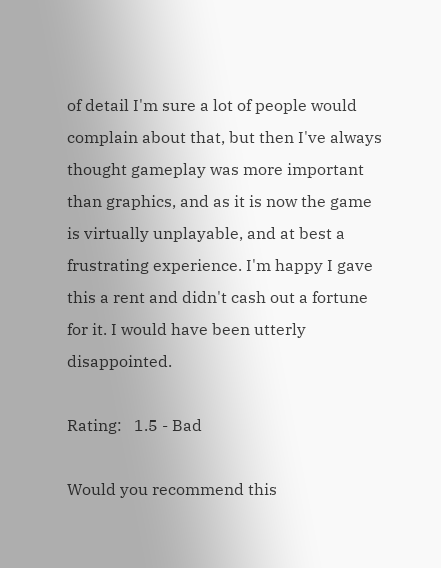of detail I'm sure a lot of people would complain about that, but then I've always thought gameplay was more important than graphics, and as it is now the game is virtually unplayable, and at best a frustrating experience. I'm happy I gave this a rent and didn't cash out a fortune for it. I would have been utterly disappointed.

Rating:   1.5 - Bad

Would you recommend this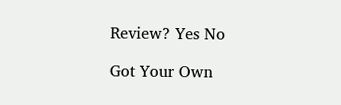Review? Yes No

Got Your Own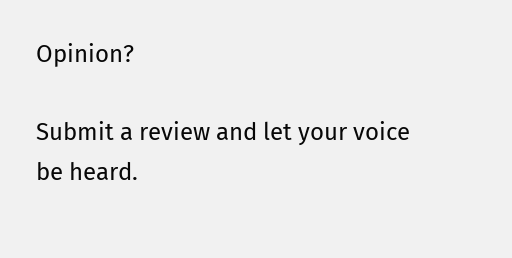Opinion?

Submit a review and let your voice be heard.